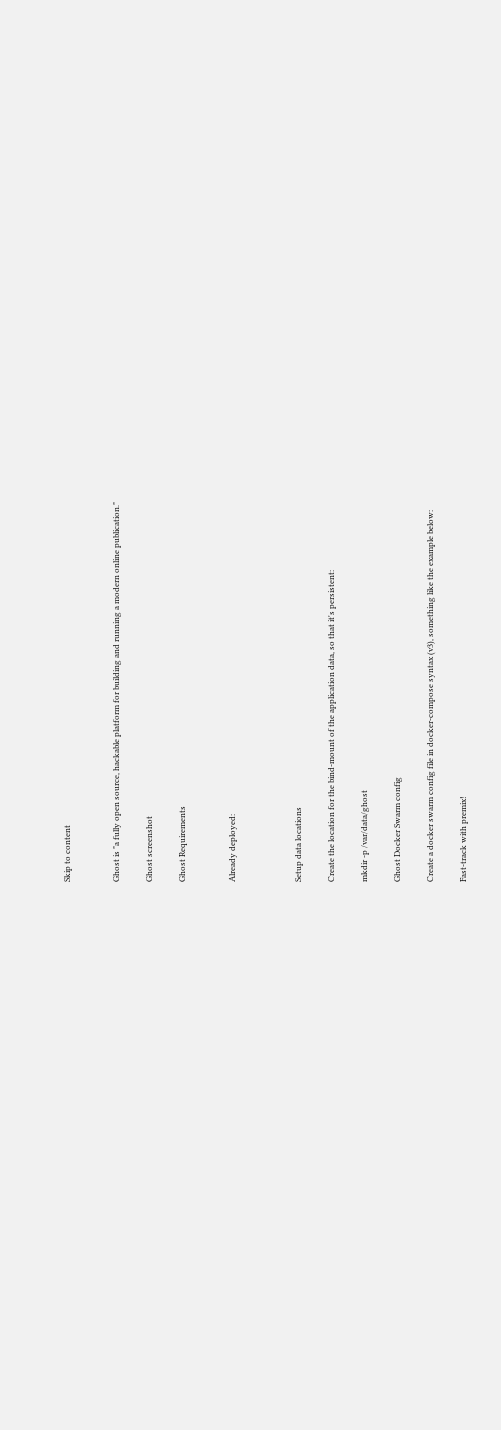Skip to content


Ghost is "a fully open source, hackable platform for building and running a modern online publication."

Ghost screenshot

Ghost Requirements


Already deployed:



Setup data locations

Create the location for the bind-mount of the application data, so that it's persistent:

mkdir -p /var/data/ghost

Ghost Docker Swarm config

Create a docker swarm config file in docker-compose syntax (v3), something like the example below:

Fast-track with premix!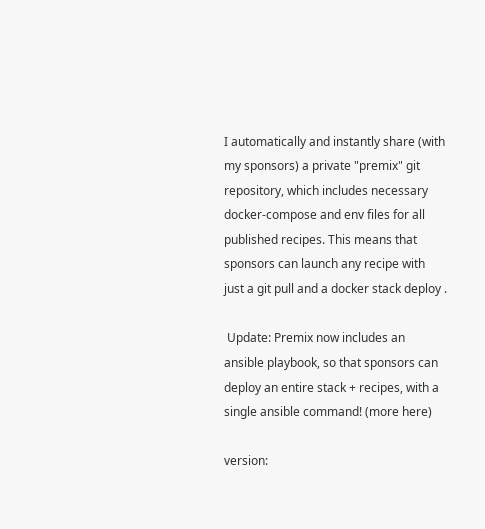I automatically and instantly share (with my sponsors) a private "premix" git repository, which includes necessary docker-compose and env files for all published recipes. This means that sponsors can launch any recipe with just a git pull and a docker stack deploy .

 Update: Premix now includes an ansible playbook, so that sponsors can deploy an entire stack + recipes, with a single ansible command! (more here)

version: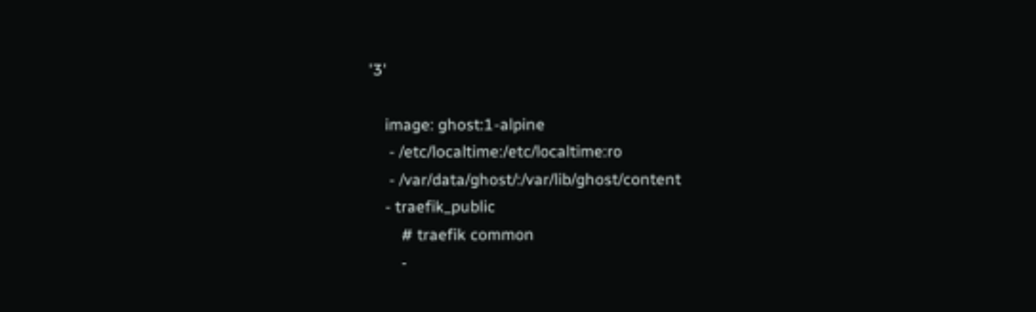'3'

    image: ghost:1-alpine
     - /etc/localtime:/etc/localtime:ro
     - /var/data/ghost/:/var/lib/ghost/content
    - traefik_public
        # traefik common
        -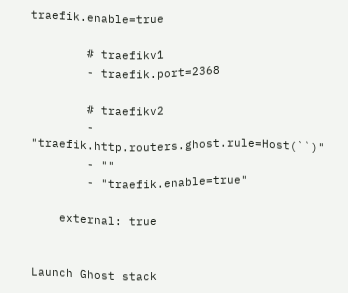traefik.enable=true

        # traefikv1
        - traefik.port=2368

        # traefikv2
        - "traefik.http.routers.ghost.rule=Host(``)"
        - ""
        - "traefik.enable=true"

    external: true


Launch Ghost stack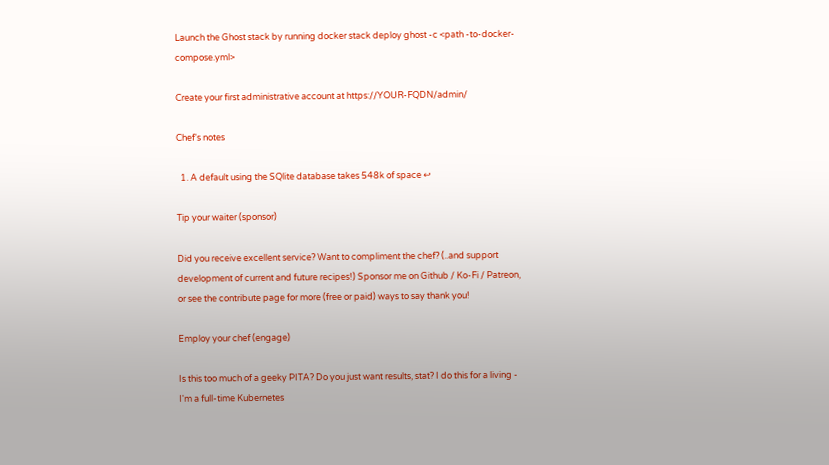Launch the Ghost stack by running docker stack deploy ghost -c <path -to-docker-compose.yml>

Create your first administrative account at https://YOUR-FQDN/admin/

Chef's notes

  1. A default using the SQlite database takes 548k of space ↩

Tip your waiter (sponsor)

Did you receive excellent service? Want to compliment the chef? (..and support development of current and future recipes!) Sponsor me on Github / Ko-Fi / Patreon, or see the contribute page for more (free or paid) ways to say thank you!

Employ your chef (engage)

Is this too much of a geeky PITA? Do you just want results, stat? I do this for a living - I'm a full-time Kubernetes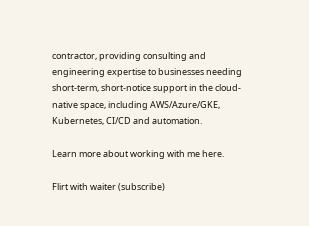contractor, providing consulting and engineering expertise to businesses needing short-term, short-notice support in the cloud-native space, including AWS/Azure/GKE, Kubernetes, CI/CD and automation.

Learn more about working with me here.

Flirt with waiter (subscribe)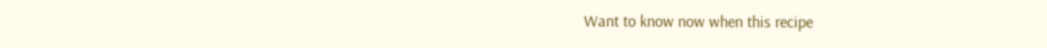Want to know now when this recipe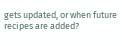gets updated, or when future recipes are added?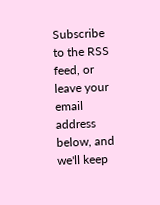Subscribe to the RSS feed, or leave your email address below, and we'll keep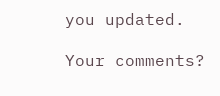you updated.

Your comments?